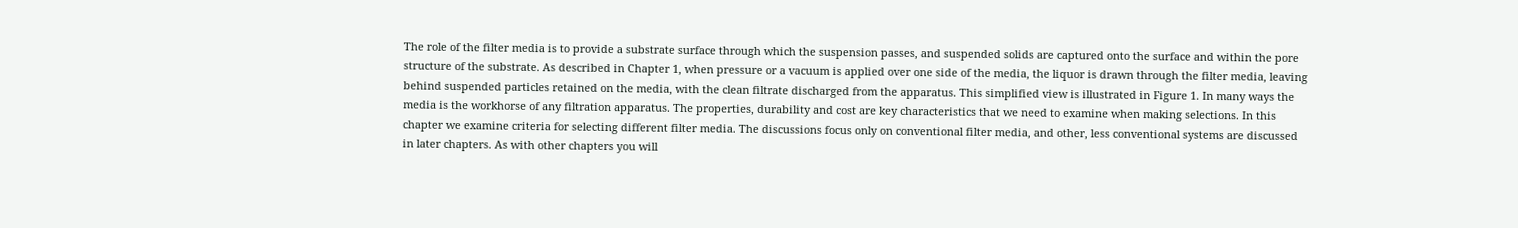The role of the filter media is to provide a substrate surface through which the suspension passes, and suspended solids are captured onto the surface and within the pore structure of the substrate. As described in Chapter 1, when pressure or a vacuum is applied over one side of the media, the liquor is drawn through the filter media, leaving behind suspended particles retained on the media, with the clean filtrate discharged from the apparatus. This simplified view is illustrated in Figure 1. In many ways the media is the workhorse of any filtration apparatus. The properties, durability and cost are key characteristics that we need to examine when making selections. In this chapter we examine criteria for selecting different filter media. The discussions focus only on conventional filter media, and other, less conventional systems are discussed in later chapters. As with other chapters you will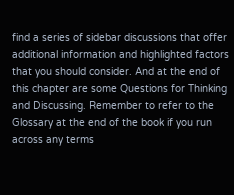find a series of sidebar discussions that offer additional information and highlighted factors that you should consider. And at the end of this chapter are some Questions for Thinking and Discussing. Remember to refer to the Glossary at the end of the book if you run across any terms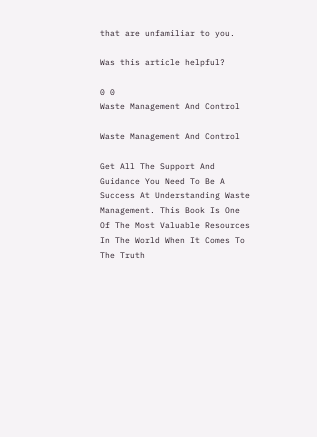that are unfamiliar to you.

Was this article helpful?

0 0
Waste Management And Control

Waste Management And Control

Get All The Support And Guidance You Need To Be A Success At Understanding Waste Management. This Book Is One Of The Most Valuable Resources In The World When It Comes To The Truth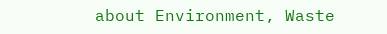about Environment, Waste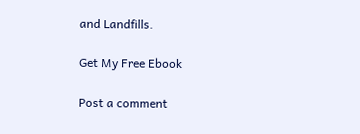and Landfills.

Get My Free Ebook

Post a comment